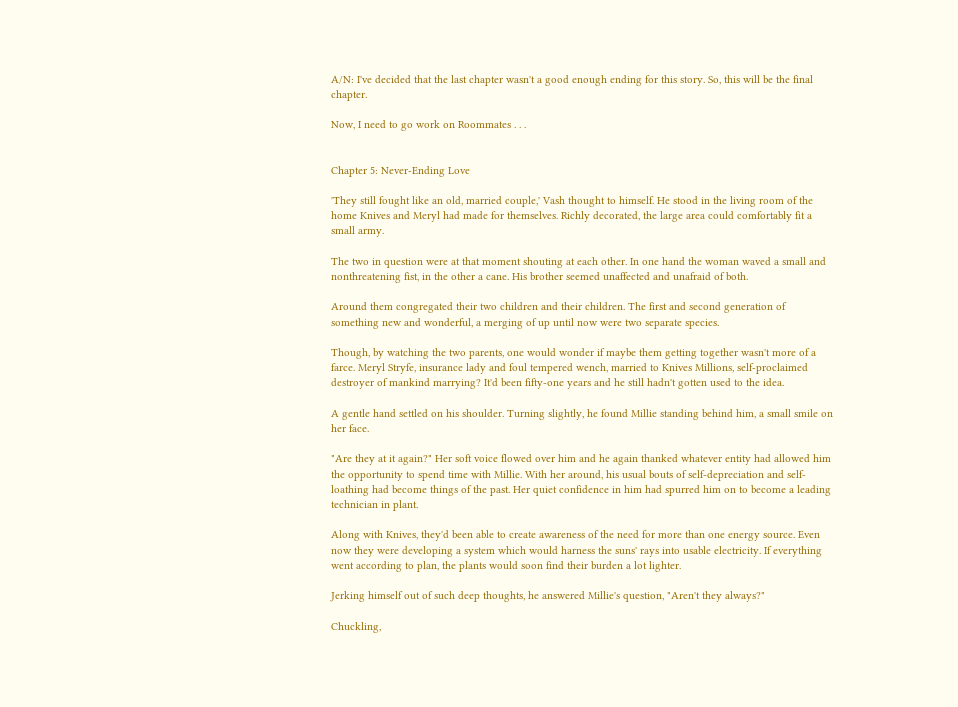A/N: I've decided that the last chapter wasn't a good enough ending for this story. So, this will be the final chapter.

Now, I need to go work on Roommates . . .


Chapter 5: Never-Ending Love

'They still fought like an old, married couple,' Vash thought to himself. He stood in the living room of the home Knives and Meryl had made for themselves. Richly decorated, the large area could comfortably fit a small army.

The two in question were at that moment shouting at each other. In one hand the woman waved a small and nonthreatening fist, in the other a cane. His brother seemed unaffected and unafraid of both.

Around them congregated their two children and their children. The first and second generation of something new and wonderful, a merging of up until now were two separate species.

Though, by watching the two parents, one would wonder if maybe them getting together wasn't more of a farce. Meryl Stryfe, insurance lady and foul tempered wench, married to Knives Millions, self-proclaimed destroyer of mankind marrying? It'd been fifty-one years and he still hadn't gotten used to the idea.

A gentle hand settled on his shoulder. Turning slightly, he found Millie standing behind him, a small smile on her face.

"Are they at it again?" Her soft voice flowed over him and he again thanked whatever entity had allowed him the opportunity to spend time with Millie. With her around, his usual bouts of self-depreciation and self-loathing had become things of the past. Her quiet confidence in him had spurred him on to become a leading technician in plant.

Along with Knives, they'd been able to create awareness of the need for more than one energy source. Even now they were developing a system which would harness the suns' rays into usable electricity. If everything went according to plan, the plants would soon find their burden a lot lighter.

Jerking himself out of such deep thoughts, he answered Millie's question, "Aren't they always?"

Chuckling,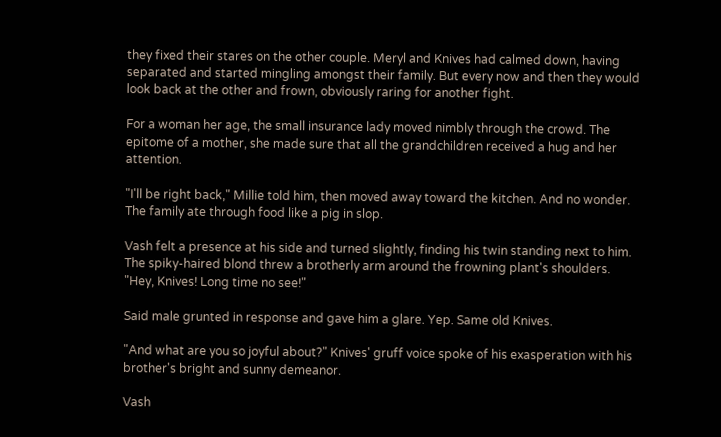they fixed their stares on the other couple. Meryl and Knives had calmed down, having separated and started mingling amongst their family. But every now and then they would look back at the other and frown, obviously raring for another fight.

For a woman her age, the small insurance lady moved nimbly through the crowd. The epitome of a mother, she made sure that all the grandchildren received a hug and her attention.

"I'll be right back," Millie told him, then moved away toward the kitchen. And no wonder. The family ate through food like a pig in slop.

Vash felt a presence at his side and turned slightly, finding his twin standing next to him. The spiky-haired blond threw a brotherly arm around the frowning plant's shoulders. "Hey, Knives! Long time no see!"

Said male grunted in response and gave him a glare. Yep. Same old Knives.

"And what are you so joyful about?" Knives' gruff voice spoke of his exasperation with his brother's bright and sunny demeanor.

Vash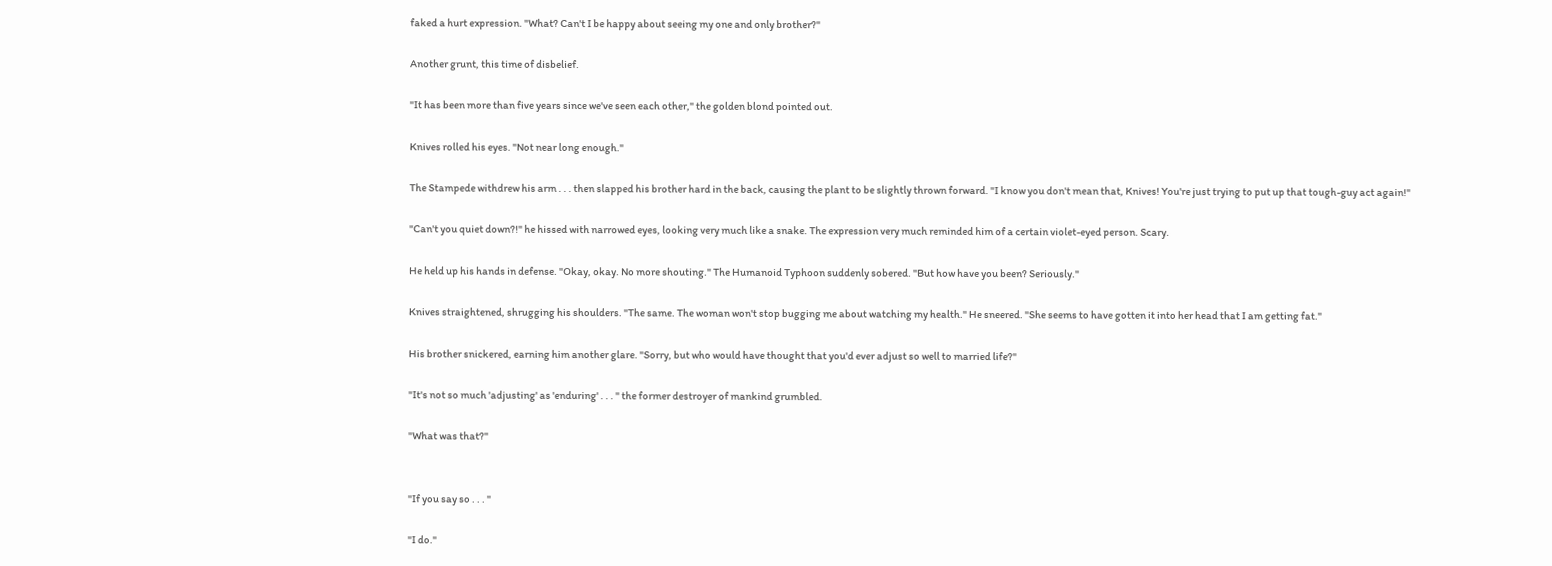faked a hurt expression. "What? Can't I be happy about seeing my one and only brother?"

Another grunt, this time of disbelief.

"It has been more than five years since we've seen each other," the golden blond pointed out.

Knives rolled his eyes. "Not near long enough."

The Stampede withdrew his arm . . . then slapped his brother hard in the back, causing the plant to be slightly thrown forward. "I know you don't mean that, Knives! You're just trying to put up that tough-guy act again!"

"Can't you quiet down?!" he hissed with narrowed eyes, looking very much like a snake. The expression very much reminded him of a certain violet-eyed person. Scary.

He held up his hands in defense. "Okay, okay. No more shouting." The Humanoid Typhoon suddenly sobered. "But how have you been? Seriously."

Knives straightened, shrugging his shoulders. "The same. The woman won't stop bugging me about watching my health." He sneered. "She seems to have gotten it into her head that I am getting fat."

His brother snickered, earning him another glare. "Sorry, but who would have thought that you'd ever adjust so well to married life?"

"It's not so much 'adjusting' as 'enduring' . . . " the former destroyer of mankind grumbled.

"What was that?"


"If you say so . . . "

"I do."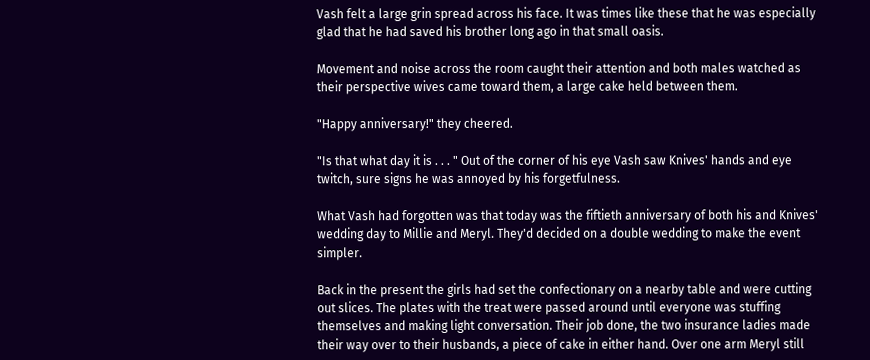Vash felt a large grin spread across his face. It was times like these that he was especially glad that he had saved his brother long ago in that small oasis.

Movement and noise across the room caught their attention and both males watched as their perspective wives came toward them, a large cake held between them.

"Happy anniversary!" they cheered.

"Is that what day it is . . . " Out of the corner of his eye Vash saw Knives' hands and eye twitch, sure signs he was annoyed by his forgetfulness.

What Vash had forgotten was that today was the fiftieth anniversary of both his and Knives' wedding day to Millie and Meryl. They'd decided on a double wedding to make the event simpler.

Back in the present the girls had set the confectionary on a nearby table and were cutting out slices. The plates with the treat were passed around until everyone was stuffing themselves and making light conversation. Their job done, the two insurance ladies made their way over to their husbands, a piece of cake in either hand. Over one arm Meryl still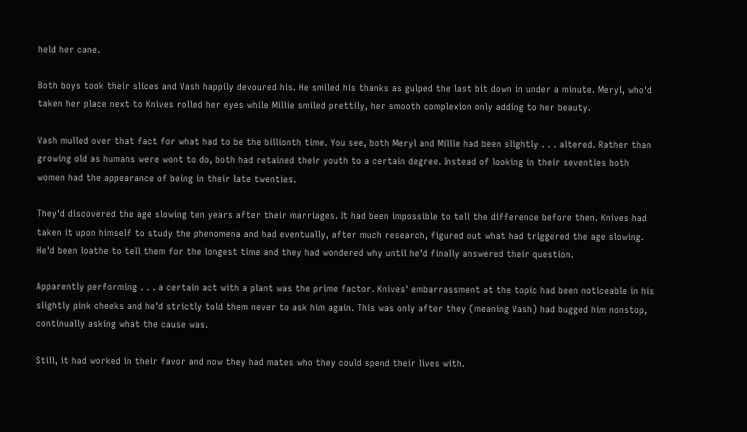held her cane.

Both boys took their slices and Vash happily devoured his. He smiled his thanks as gulped the last bit down in under a minute. Meryl, who'd taken her place next to Knives rolled her eyes while Millie smiled prettily, her smooth complexion only adding to her beauty.

Vash mulled over that fact for what had to be the billionth time. You see, both Meryl and Millie had been slightly . . . altered. Rather than growing old as humans were wont to do, both had retained their youth to a certain degree. Instead of looking in their seventies both women had the appearance of being in their late twenties.

They'd discovered the age slowing ten years after their marriages. It had been impossible to tell the difference before then. Knives had taken it upon himself to study the phenomena and had eventually, after much research, figured out what had triggered the age slowing. He'd been loathe to tell them for the longest time and they had wondered why until he'd finally answered their question.

Apparently performing . . . a certain act with a plant was the prime factor. Knives' embarrassment at the topic had been noticeable in his slightly pink cheeks and he'd strictly told them never to ask him again. This was only after they (meaning Vash) had bugged him nonstop, continually asking what the cause was.

Still, it had worked in their favor and now they had mates who they could spend their lives with.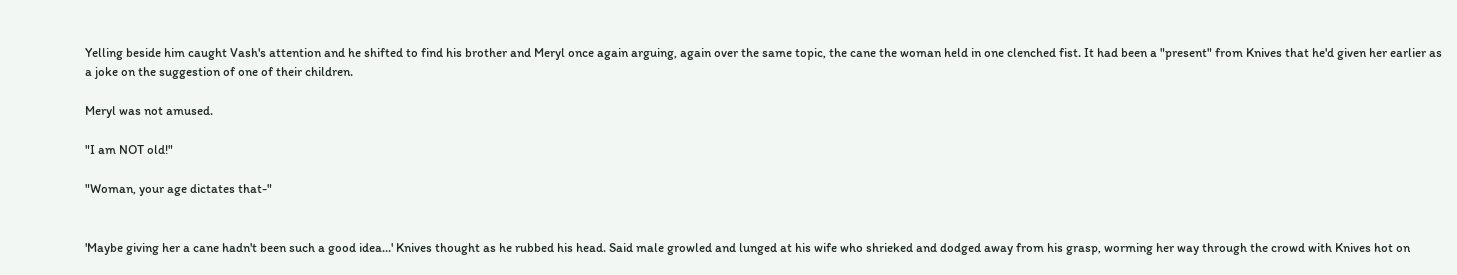Yelling beside him caught Vash's attention and he shifted to find his brother and Meryl once again arguing, again over the same topic, the cane the woman held in one clenched fist. It had been a "present" from Knives that he'd given her earlier as a joke on the suggestion of one of their children.

Meryl was not amused.

"I am NOT old!"

"Woman, your age dictates that-"


'Maybe giving her a cane hadn't been such a good idea...' Knives thought as he rubbed his head. Said male growled and lunged at his wife who shrieked and dodged away from his grasp, worming her way through the crowd with Knives hot on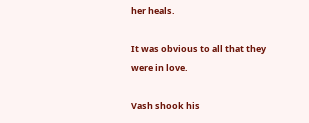her heals.

It was obvious to all that they were in love.

Vash shook his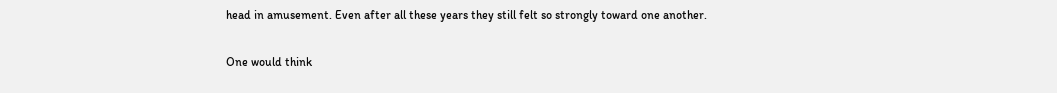head in amusement. Even after all these years they still felt so strongly toward one another.

One would think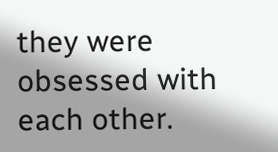they were obsessed with each other.